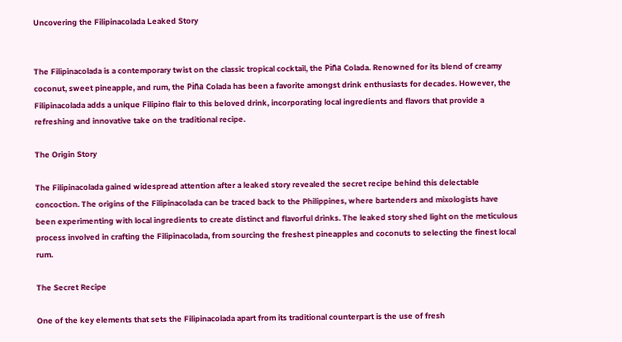Uncovering the Filipinacolada Leaked Story


The Filipinacolada is a contemporary twist on the classic tropical cocktail, the Piña Colada. Renowned for its blend of creamy coconut, sweet pineapple, and rum, the Piña Colada has been a favorite amongst drink enthusiasts for decades. However, the Filipinacolada adds a unique Filipino flair to this beloved drink, incorporating local ingredients and flavors that provide a refreshing and innovative take on the traditional recipe.

The Origin Story

The Filipinacolada gained widespread attention after a leaked story revealed the secret recipe behind this delectable concoction. The origins of the Filipinacolada can be traced back to the Philippines, where bartenders and mixologists have been experimenting with local ingredients to create distinct and flavorful drinks. The leaked story shed light on the meticulous process involved in crafting the Filipinacolada, from sourcing the freshest pineapples and coconuts to selecting the finest local rum.

The Secret Recipe

One of the key elements that sets the Filipinacolada apart from its traditional counterpart is the use of fresh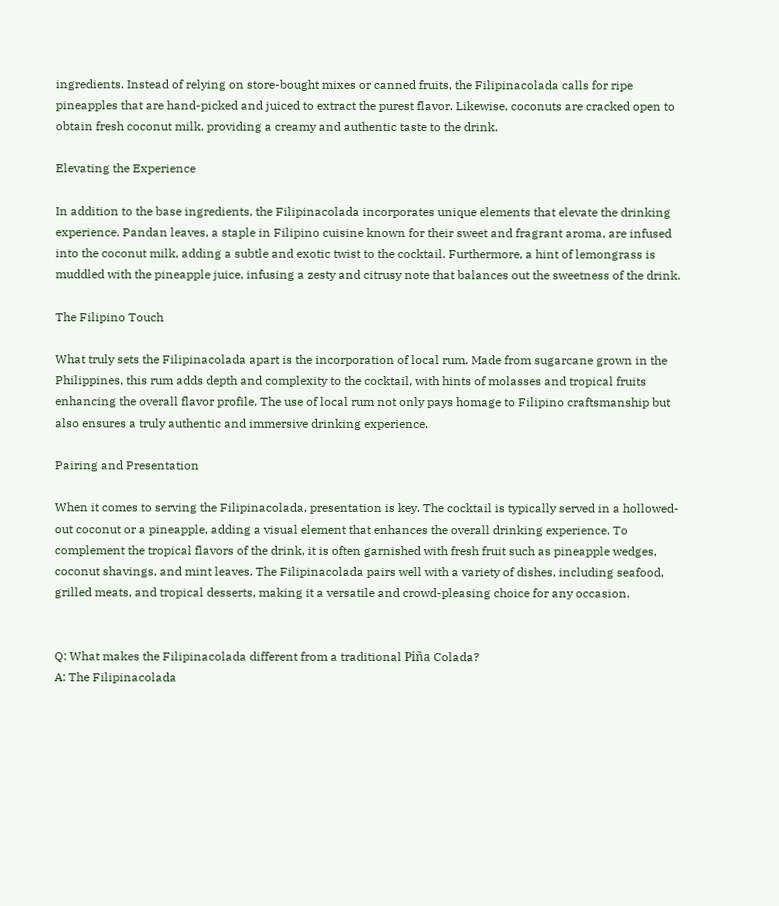ingredients. Instead of relying on store-bought mixes or canned fruits, the Filipinacolada calls for ripe pineapples that are hand-picked and juiced to extract the purest flavor. Likewise, coconuts are cracked open to obtain fresh coconut milk, providing a creamy and authentic taste to the drink.

Elevating the Experience

In addition to the base ingredients, the Filipinacolada incorporates unique elements that elevate the drinking experience. Pandan leaves, a staple in Filipino cuisine known for their sweet and fragrant aroma, are infused into the coconut milk, adding a subtle and exotic twist to the cocktail. Furthermore, a hint of lemongrass is muddled with the pineapple juice, infusing a zesty and citrusy note that balances out the sweetness of the drink.

The Filipino Touch

What truly sets the Filipinacolada apart is the incorporation of local rum. Made from sugarcane grown in the Philippines, this rum adds depth and complexity to the cocktail, with hints of molasses and tropical fruits enhancing the overall flavor profile. The use of local rum not only pays homage to Filipino craftsmanship but also ensures a truly authentic and immersive drinking experience.

Pairing and Presentation

When it comes to serving the Filipinacolada, presentation is key. The cocktail is typically served in a hollowed-out coconut or a pineapple, adding a visual element that enhances the overall drinking experience. To complement the tropical flavors of the drink, it is often garnished with fresh fruit such as pineapple wedges, coconut shavings, and mint leaves. The Filipinacolada pairs well with a variety of dishes, including seafood, grilled meats, and tropical desserts, making it a versatile and crowd-pleasing choice for any occasion.


Q: What makes the Filipinacolada different from a traditional Piña Colada?
A: The Filipinacolada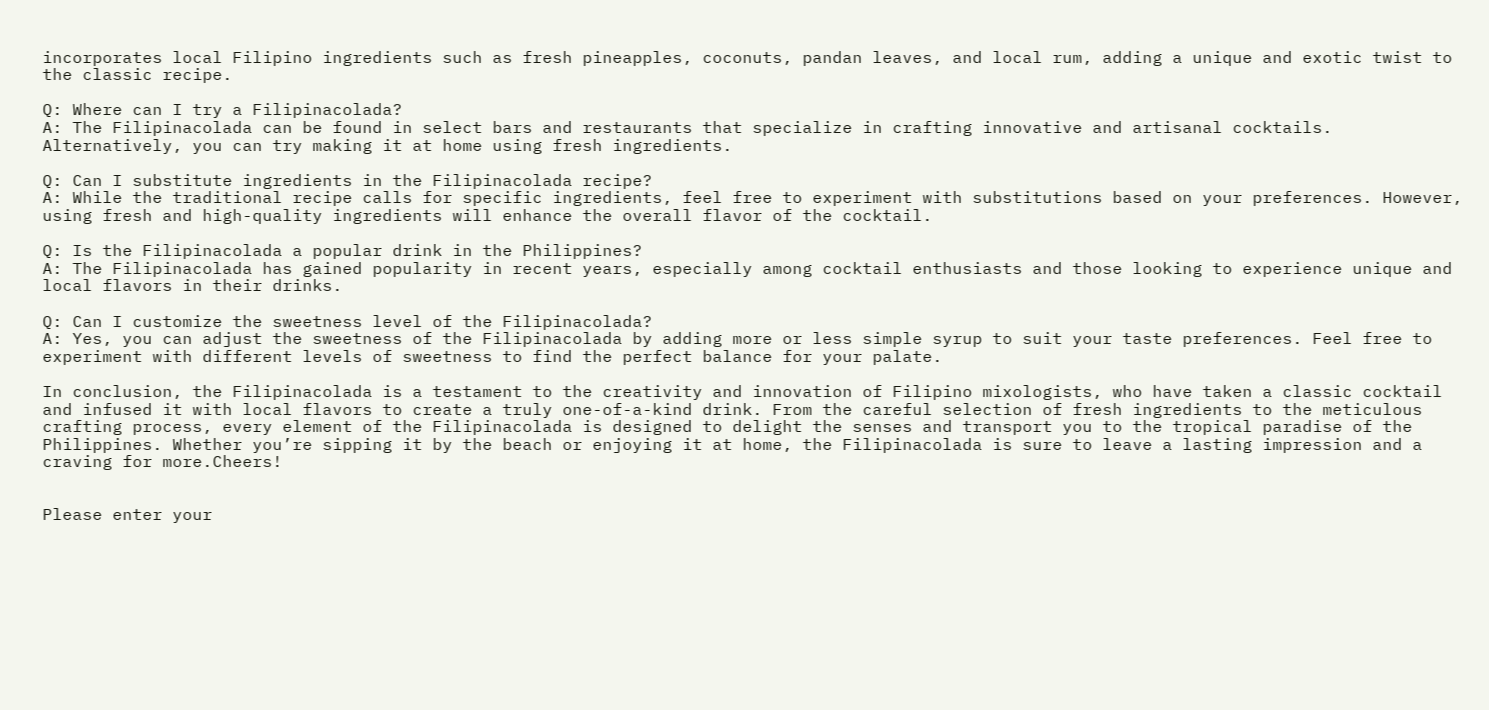incorporates local Filipino ingredients such as fresh pineapples, coconuts, pandan leaves, and local rum, adding a unique and exotic twist to the classic recipe.

Q: Where can I try a Filipinacolada?
A: The Filipinacolada can be found in select bars and restaurants that specialize in crafting innovative and artisanal cocktails. Alternatively, you can try making it at home using fresh ingredients.

Q: Can I substitute ingredients in the Filipinacolada recipe?
A: While the traditional recipe calls for specific ingredients, feel free to experiment with substitutions based on your preferences. However, using fresh and high-quality ingredients will enhance the overall flavor of the cocktail.

Q: Is the Filipinacolada a popular drink in the Philippines?
A: The Filipinacolada has gained popularity in recent years, especially among cocktail enthusiasts and those looking to experience unique and local flavors in their drinks.

Q: Can I customize the sweetness level of the Filipinacolada?
A: Yes, you can adjust the sweetness of the Filipinacolada by adding more or less simple syrup to suit your taste preferences. Feel free to experiment with different levels of sweetness to find the perfect balance for your palate.

In conclusion, the Filipinacolada is a testament to the creativity and innovation of Filipino mixologists, who have taken a classic cocktail and infused it with local flavors to create a truly one-of-a-kind drink. From the careful selection of fresh ingredients to the meticulous crafting process, every element of the Filipinacolada is designed to delight the senses and transport you to the tropical paradise of the Philippines. Whether you’re sipping it by the beach or enjoying it at home, the Filipinacolada is sure to leave a lasting impression and a craving for more.Cheers!


Please enter your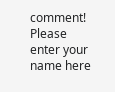comment!
Please enter your name here